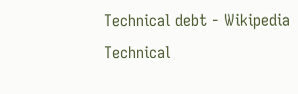Technical debt - Wikipedia
Technical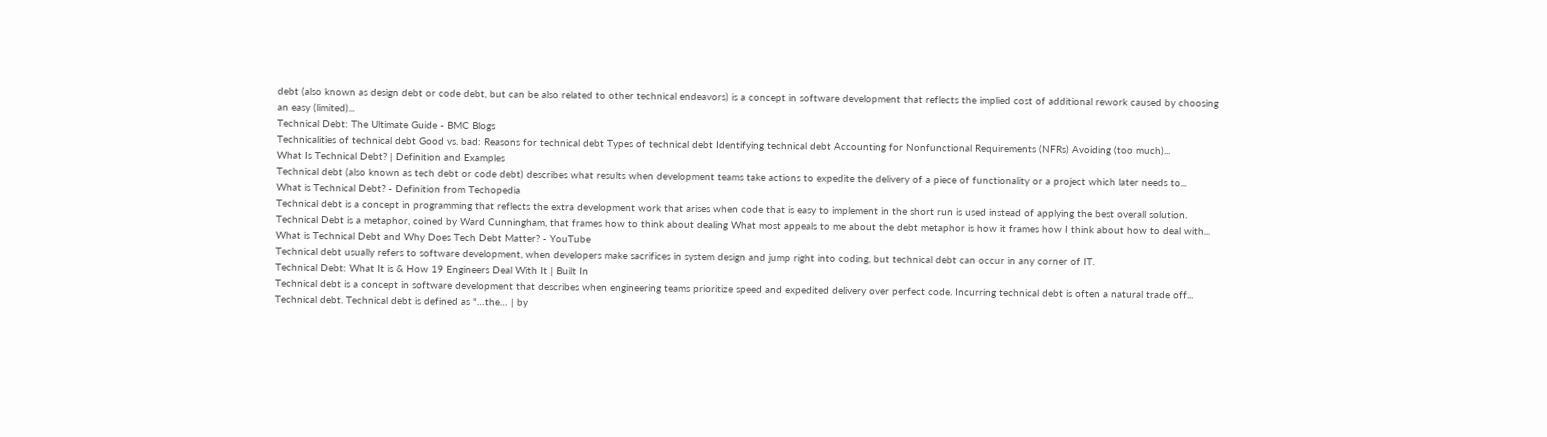debt (also known as design debt or code debt, but can be also related to other technical endeavors) is a concept in software development that reflects the implied cost of additional rework caused by choosing an easy (limited)...
Technical Debt: The Ultimate Guide - BMC Blogs
Technicalities of technical debt Good vs. bad: Reasons for technical debt Types of technical debt Identifying technical debt Accounting for Nonfunctional Requirements (NFRs) Avoiding (too much)...
What Is Technical Debt? | Definition and Examples
Technical debt (also known as tech debt or code debt) describes what results when development teams take actions to expedite the delivery of a piece of functionality or a project which later needs to...
What is Technical Debt? - Definition from Techopedia
Technical debt is a concept in programming that reflects the extra development work that arises when code that is easy to implement in the short run is used instead of applying the best overall solution.
Technical Debt is a metaphor, coined by Ward Cunningham, that frames how to think about dealing What most appeals to me about the debt metaphor is how it frames how I think about how to deal with...
What is Technical Debt and Why Does Tech Debt Matter? - YouTube
Technical debt usually refers to software development, when developers make sacrifices in system design and jump right into coding, but technical debt can occur in any corner of IT.
Technical Debt: What It is & How 19 Engineers Deal With It | Built In
Technical debt is a concept in software development that describes when engineering teams prioritize speed and expedited delivery over perfect code. Incurring technical debt is often a natural trade off...
Technical debt. Technical debt is defined as "…the… | by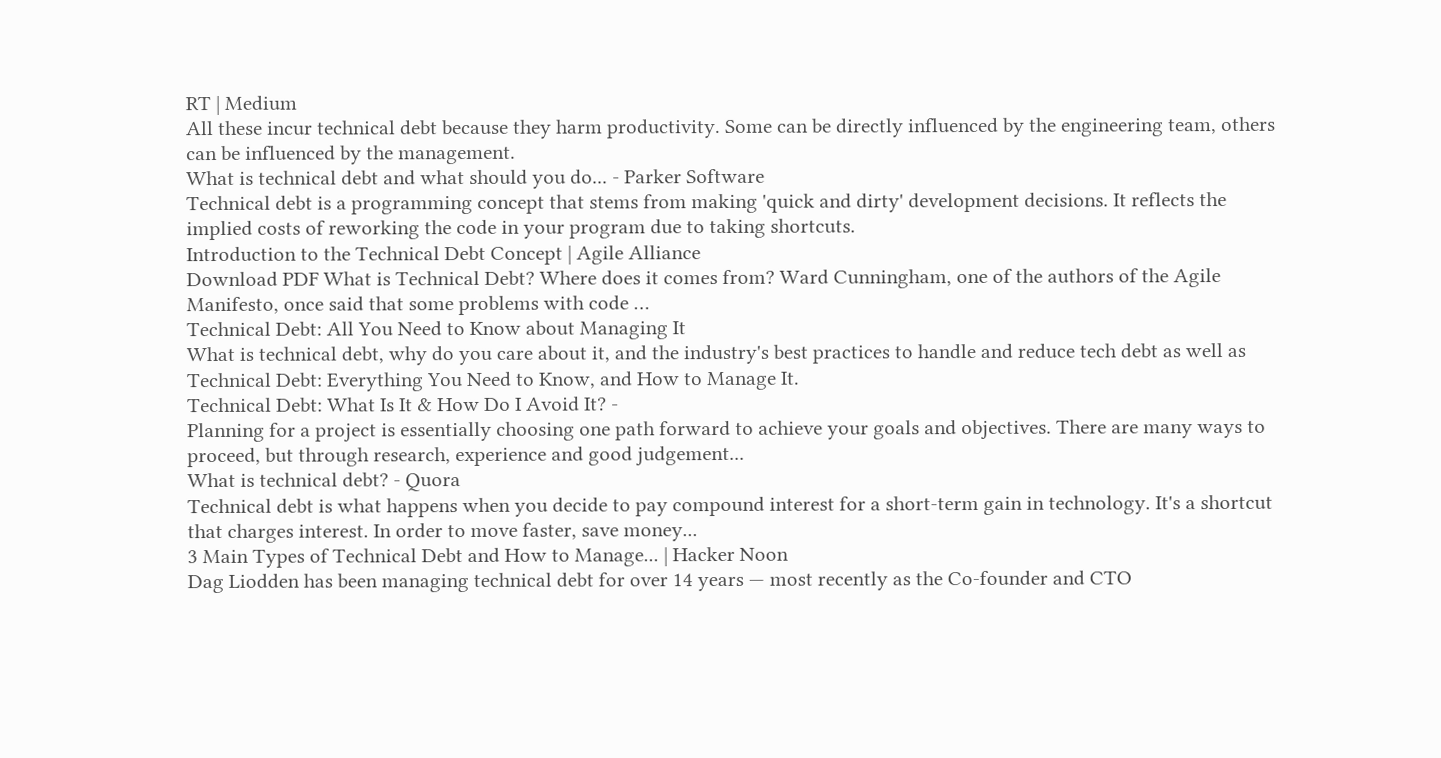RT | Medium
All these incur technical debt because they harm productivity. Some can be directly influenced by the engineering team, others can be influenced by the management.
What is technical debt and what should you do... - Parker Software
Technical debt is a programming concept that stems from making 'quick and dirty' development decisions. It reflects the implied costs of reworking the code in your program due to taking shortcuts.
Introduction to the Technical Debt Concept | Agile Alliance
Download PDF What is Technical Debt? Where does it comes from? Ward Cunningham, one of the authors of the Agile Manifesto, once said that some problems with code …
Technical Debt: All You Need to Know about Managing It
What is technical debt, why do you care about it, and the industry's best practices to handle and reduce tech debt as well as Technical Debt: Everything You Need to Know, and How to Manage It.
Technical Debt: What Is It & How Do I Avoid It? -
Planning for a project is essentially choosing one path forward to achieve your goals and objectives. There are many ways to proceed, but through research, experience and good judgement...
What is technical debt? - Quora
Technical debt is what happens when you decide to pay compound interest for a short-term gain in technology. It's a shortcut that charges interest. In order to move faster, save money...
3 Main Types of Technical Debt and How to Manage... | Hacker Noon
Dag Liodden has been managing technical debt for over 14 years — most recently as the Co-founder and CTO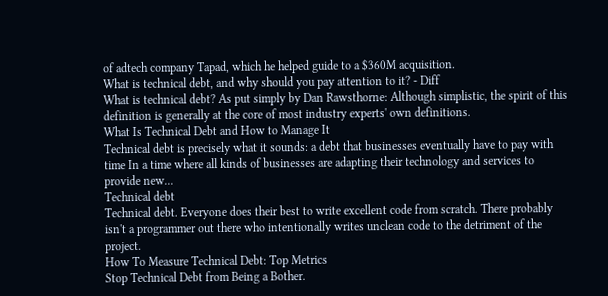of adtech company Tapad, which he helped guide to a $360M acquisition.
What is technical debt, and why should you pay attention to it? - Diff
What is technical debt? As put simply by Dan Rawsthorne: Although simplistic, the spirit of this definition is generally at the core of most industry experts' own definitions.
What Is Technical Debt and How to Manage It
Technical debt is precisely what it sounds: a debt that businesses eventually have to pay with time In a time where all kinds of businesses are adapting their technology and services to provide new...
Technical debt
Technical debt. Everyone does their best to write excellent code from scratch. There probably isn't a programmer out there who intentionally writes unclean code to the detriment of the project.
How To Measure Technical Debt: Top Metrics
Stop Technical Debt from Being a Bother.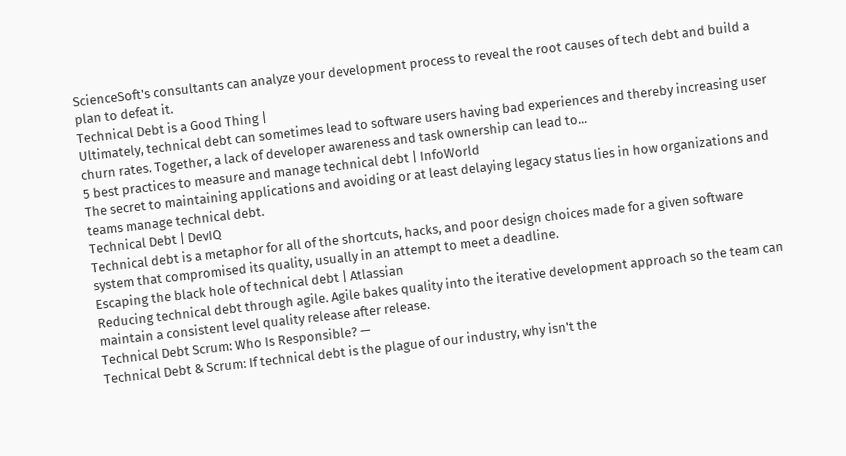ScienceSoft's consultants can analyze your development process to reveal the root causes of tech debt and build a plan to defeat it.
Technical Debt is a Good Thing |
Ultimately, technical debt can sometimes lead to software users having bad experiences and thereby increasing user churn rates. Together, a lack of developer awareness and task ownership can lead to...
5 best practices to measure and manage technical debt | InfoWorld
The secret to maintaining applications and avoiding or at least delaying legacy status lies in how organizations and teams manage technical debt.
Technical Debt | DevIQ
Technical debt is a metaphor for all of the shortcuts, hacks, and poor design choices made for a given software system that compromised its quality, usually in an attempt to meet a deadline.
Escaping the black hole of technical debt | Atlassian
Reducing technical debt through agile. Agile bakes quality into the iterative development approach so the team can maintain a consistent level quality release after release.
Technical Debt Scrum: Who Is Responsible? —
Technical Debt & Scrum: If technical debt is the plague of our industry, why isn't the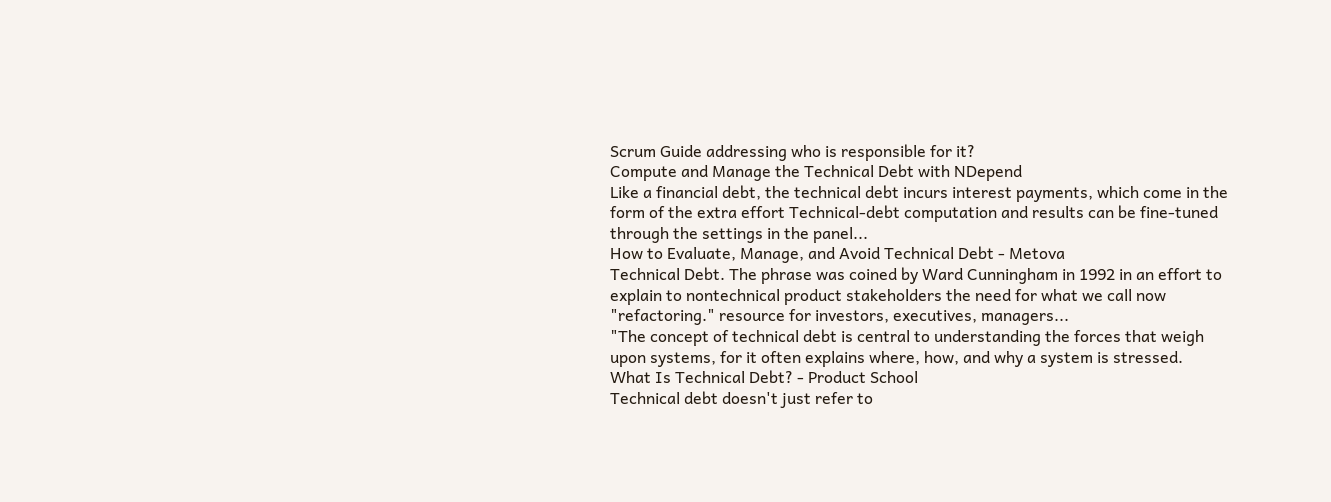Scrum Guide addressing who is responsible for it?
Compute and Manage the Technical Debt with NDepend
Like a financial debt, the technical debt incurs interest payments, which come in the form of the extra effort Technical-debt computation and results can be fine-tuned through the settings in the panel...
How to Evaluate, Manage, and Avoid Technical Debt - Metova
Technical Debt. The phrase was coined by Ward Cunningham in 1992 in an effort to explain to nontechnical product stakeholders the need for what we call now "refactoring." resource for investors, executives, managers...
"The concept of technical debt is central to understanding the forces that weigh upon systems, for it often explains where, how, and why a system is stressed.
What Is Technical Debt? - Product School
Technical debt doesn't just refer to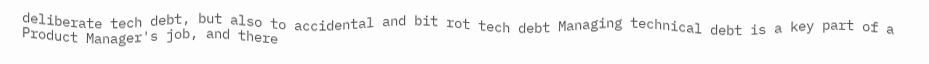deliberate tech debt, but also to accidental and bit rot tech debt Managing technical debt is a key part of a Product Manager's job, and there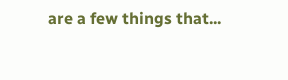are a few things that...